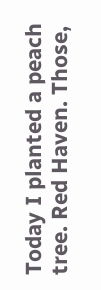Today I planted a peach tree. Red Haven. Those,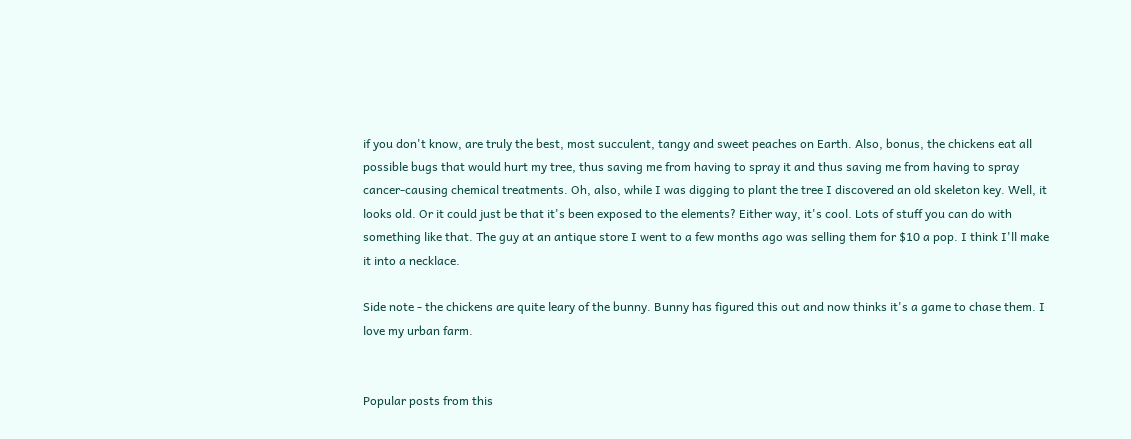if you don't know, are truly the best, most succulent, tangy and sweet peaches on Earth. Also, bonus, the chickens eat all possible bugs that would hurt my tree, thus saving me from having to spray it and thus saving me from having to spray cancer-causing chemical treatments. Oh, also, while I was digging to plant the tree I discovered an old skeleton key. Well, it looks old. Or it could just be that it's been exposed to the elements? Either way, it's cool. Lots of stuff you can do with something like that. The guy at an antique store I went to a few months ago was selling them for $10 a pop. I think I'll make it into a necklace.

Side note - the chickens are quite leary of the bunny. Bunny has figured this out and now thinks it's a game to chase them. I love my urban farm.


Popular posts from this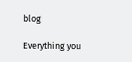blog

Everything you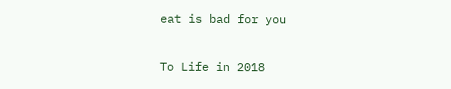eat is bad for you

To Life in 2018